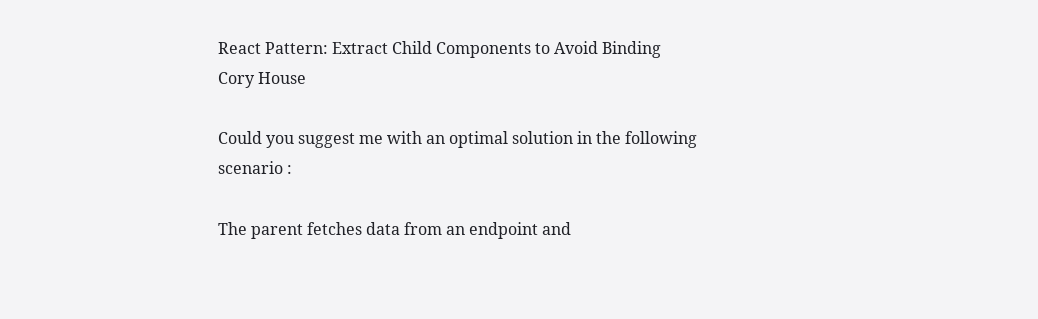React Pattern: Extract Child Components to Avoid Binding
Cory House

Could you suggest me with an optimal solution in the following scenario :

The parent fetches data from an endpoint and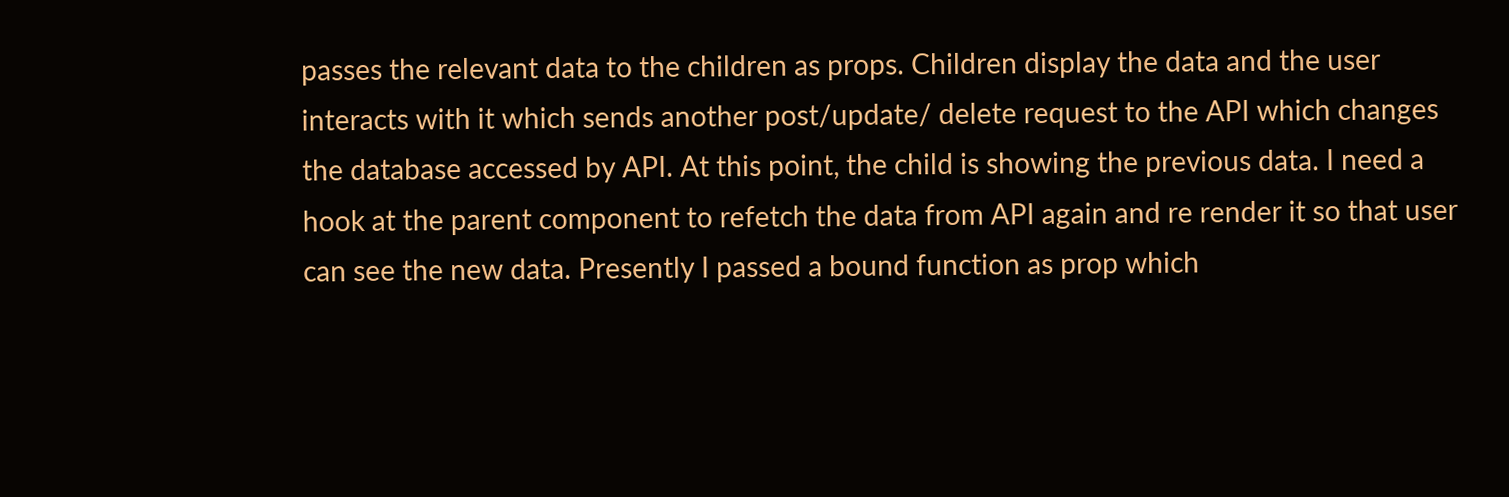passes the relevant data to the children as props. Children display the data and the user interacts with it which sends another post/update/ delete request to the API which changes the database accessed by API. At this point, the child is showing the previous data. I need a hook at the parent component to refetch the data from API again and re render it so that user can see the new data. Presently I passed a bound function as prop which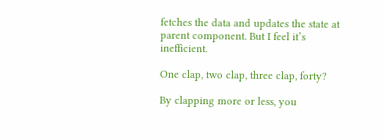fetches the data and updates the state at parent component. But I feel it’s inefficient.

One clap, two clap, three clap, forty?

By clapping more or less, you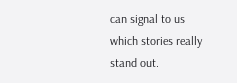can signal to us which stories really stand out.